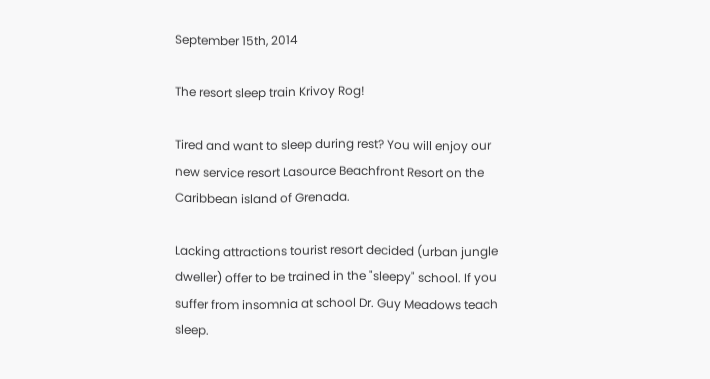September 15th, 2014

The resort sleep train Krivoy Rog!

Tired and want to sleep during rest? You will enjoy our new service resort Lasource Beachfront Resort on the Caribbean island of Grenada.

Lacking attractions tourist resort decided (urban jungle dweller) offer to be trained in the "sleepy" school. If you suffer from insomnia at school Dr. Guy Meadows teach sleep.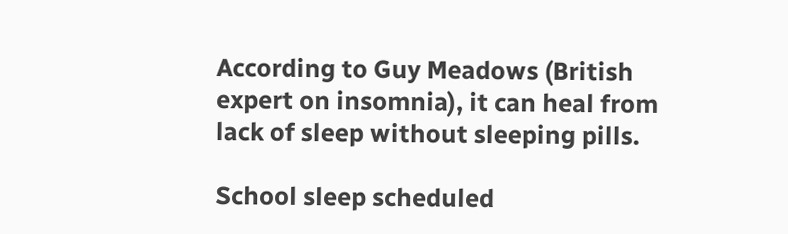According to Guy Meadows (British expert on insomnia), it can heal from lack of sleep without sleeping pills.

School sleep scheduled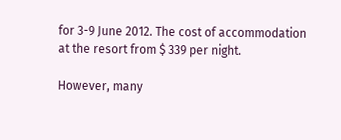for 3-9 June 2012. The cost of accommodation at the resort from $ 339 per night.

However, many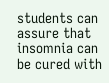students can assure that insomnia can be cured with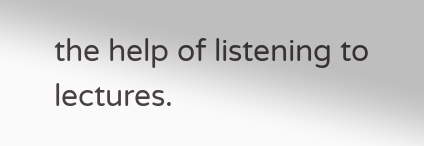the help of listening to lectures.